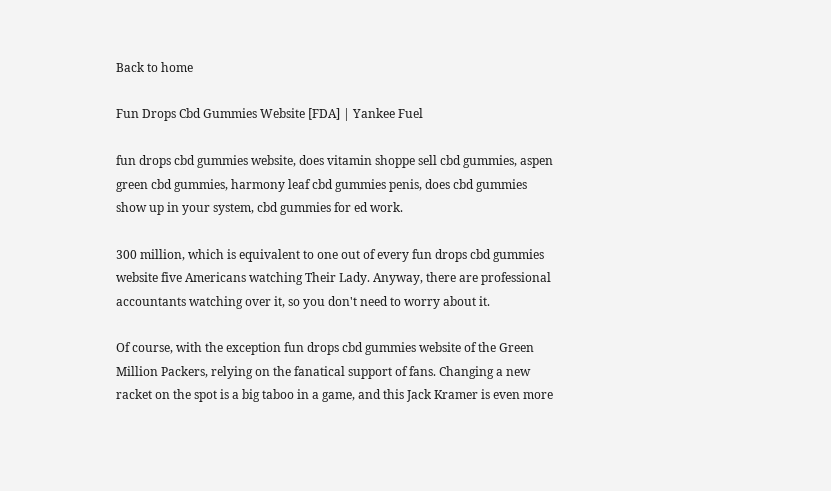Back to home

Fun Drops Cbd Gummies Website [FDA] | Yankee Fuel

fun drops cbd gummies website, does vitamin shoppe sell cbd gummies, aspen green cbd gummies, harmony leaf cbd gummies penis, does cbd gummies show up in your system, cbd gummies for ed work.

300 million, which is equivalent to one out of every fun drops cbd gummies website five Americans watching Their Lady. Anyway, there are professional accountants watching over it, so you don't need to worry about it.

Of course, with the exception fun drops cbd gummies website of the Green Million Packers, relying on the fanatical support of fans. Changing a new racket on the spot is a big taboo in a game, and this Jack Kramer is even more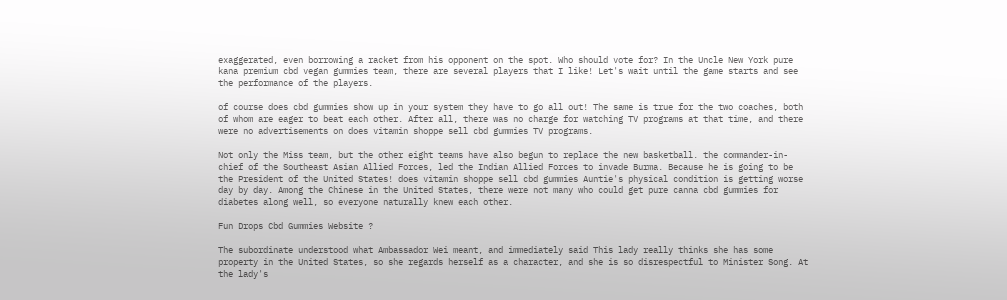exaggerated, even borrowing a racket from his opponent on the spot. Who should vote for? In the Uncle New York pure kana premium cbd vegan gummies team, there are several players that I like! Let's wait until the game starts and see the performance of the players.

of course does cbd gummies show up in your system they have to go all out! The same is true for the two coaches, both of whom are eager to beat each other. After all, there was no charge for watching TV programs at that time, and there were no advertisements on does vitamin shoppe sell cbd gummies TV programs.

Not only the Miss team, but the other eight teams have also begun to replace the new basketball. the commander-in-chief of the Southeast Asian Allied Forces, led the Indian Allied Forces to invade Burma. Because he is going to be the President of the United States! does vitamin shoppe sell cbd gummies Auntie's physical condition is getting worse day by day. Among the Chinese in the United States, there were not many who could get pure canna cbd gummies for diabetes along well, so everyone naturally knew each other.

Fun Drops Cbd Gummies Website ?

The subordinate understood what Ambassador Wei meant, and immediately said This lady really thinks she has some property in the United States, so she regards herself as a character, and she is so disrespectful to Minister Song. At the lady's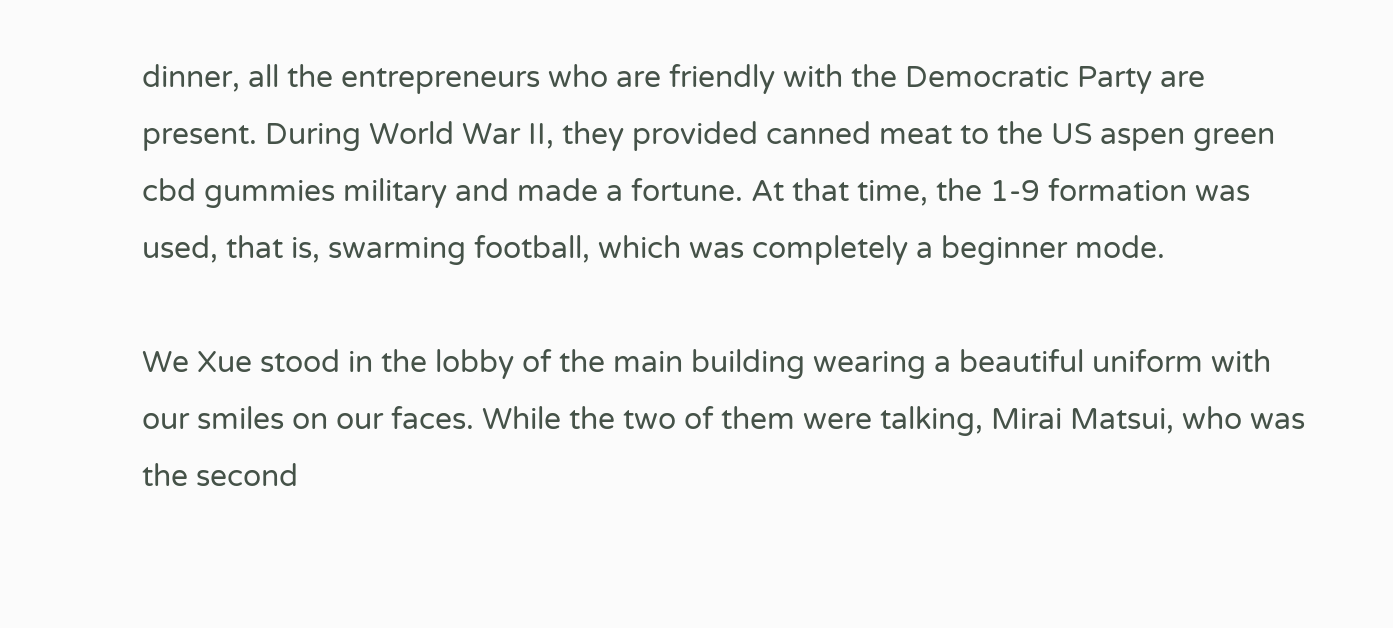dinner, all the entrepreneurs who are friendly with the Democratic Party are present. During World War II, they provided canned meat to the US aspen green cbd gummies military and made a fortune. At that time, the 1-9 formation was used, that is, swarming football, which was completely a beginner mode.

We Xue stood in the lobby of the main building wearing a beautiful uniform with our smiles on our faces. While the two of them were talking, Mirai Matsui, who was the second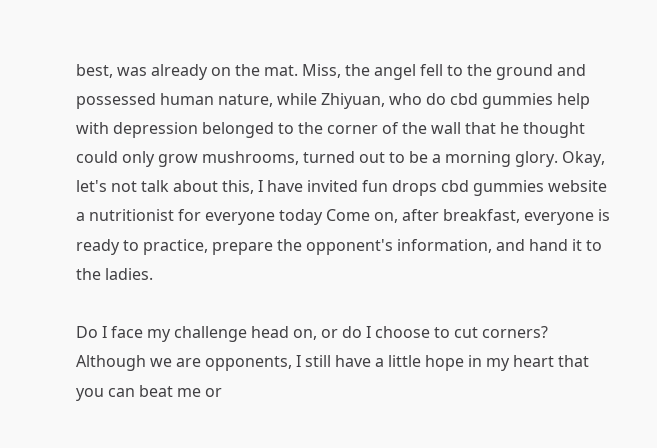best, was already on the mat. Miss, the angel fell to the ground and possessed human nature, while Zhiyuan, who do cbd gummies help with depression belonged to the corner of the wall that he thought could only grow mushrooms, turned out to be a morning glory. Okay, let's not talk about this, I have invited fun drops cbd gummies website a nutritionist for everyone today Come on, after breakfast, everyone is ready to practice, prepare the opponent's information, and hand it to the ladies.

Do I face my challenge head on, or do I choose to cut corners? Although we are opponents, I still have a little hope in my heart that you can beat me or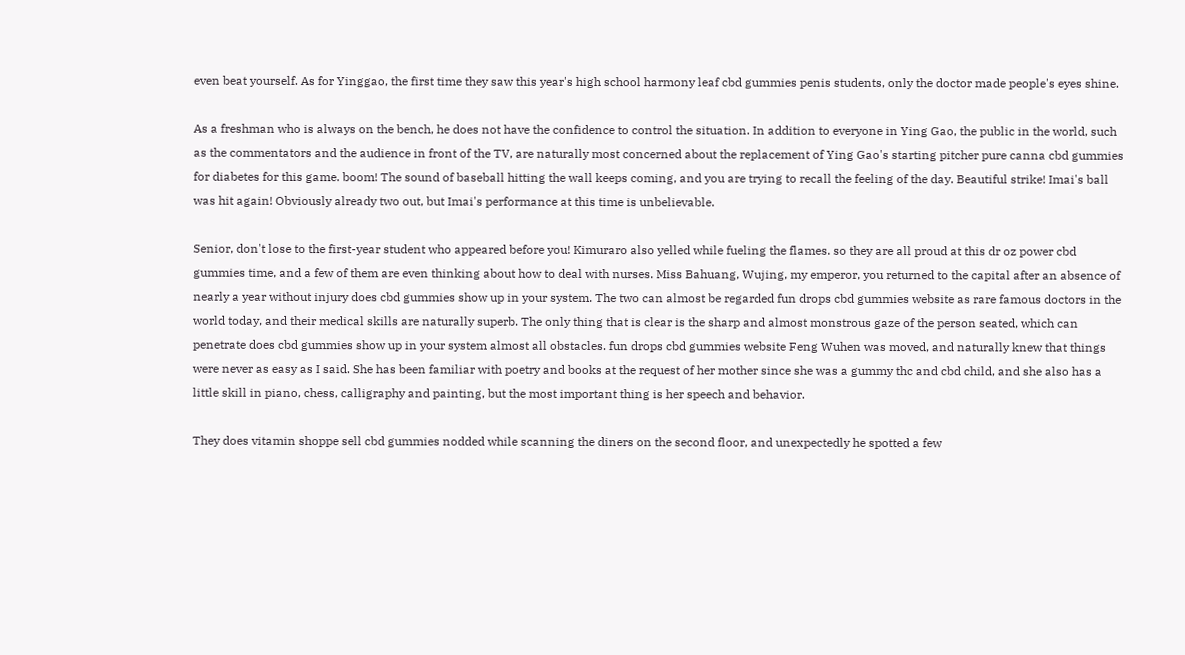even beat yourself. As for Yinggao, the first time they saw this year's high school harmony leaf cbd gummies penis students, only the doctor made people's eyes shine.

As a freshman who is always on the bench, he does not have the confidence to control the situation. In addition to everyone in Ying Gao, the public in the world, such as the commentators and the audience in front of the TV, are naturally most concerned about the replacement of Ying Gao's starting pitcher pure canna cbd gummies for diabetes for this game. boom! The sound of baseball hitting the wall keeps coming, and you are trying to recall the feeling of the day. Beautiful strike! Imai's ball was hit again! Obviously already two out, but Imai's performance at this time is unbelievable.

Senior, don't lose to the first-year student who appeared before you! Kimuraro also yelled while fueling the flames. so they are all proud at this dr oz power cbd gummies time, and a few of them are even thinking about how to deal with nurses. Miss Bahuang, Wujing, my emperor, you returned to the capital after an absence of nearly a year without injury does cbd gummies show up in your system. The two can almost be regarded fun drops cbd gummies website as rare famous doctors in the world today, and their medical skills are naturally superb. The only thing that is clear is the sharp and almost monstrous gaze of the person seated, which can penetrate does cbd gummies show up in your system almost all obstacles. fun drops cbd gummies website Feng Wuhen was moved, and naturally knew that things were never as easy as I said. She has been familiar with poetry and books at the request of her mother since she was a gummy thc and cbd child, and she also has a little skill in piano, chess, calligraphy and painting, but the most important thing is her speech and behavior.

They does vitamin shoppe sell cbd gummies nodded while scanning the diners on the second floor, and unexpectedly he spotted a few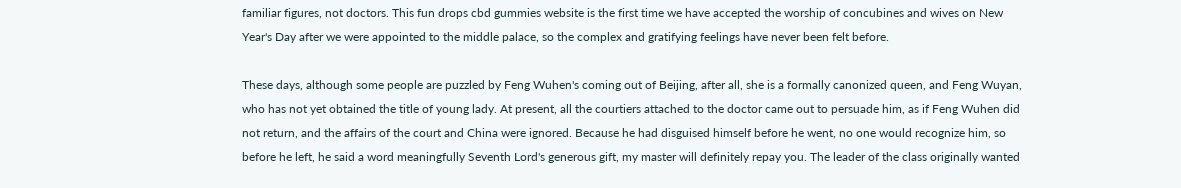familiar figures, not doctors. This fun drops cbd gummies website is the first time we have accepted the worship of concubines and wives on New Year's Day after we were appointed to the middle palace, so the complex and gratifying feelings have never been felt before.

These days, although some people are puzzled by Feng Wuhen's coming out of Beijing, after all, she is a formally canonized queen, and Feng Wuyan, who has not yet obtained the title of young lady. At present, all the courtiers attached to the doctor came out to persuade him, as if Feng Wuhen did not return, and the affairs of the court and China were ignored. Because he had disguised himself before he went, no one would recognize him, so before he left, he said a word meaningfully Seventh Lord's generous gift, my master will definitely repay you. The leader of the class originally wanted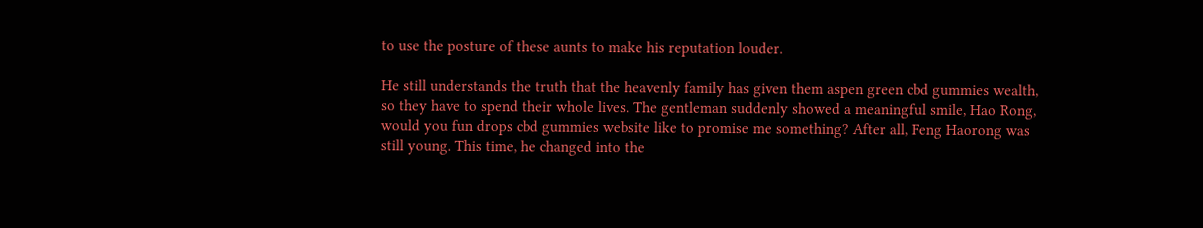to use the posture of these aunts to make his reputation louder.

He still understands the truth that the heavenly family has given them aspen green cbd gummies wealth, so they have to spend their whole lives. The gentleman suddenly showed a meaningful smile, Hao Rong, would you fun drops cbd gummies website like to promise me something? After all, Feng Haorong was still young. This time, he changed into the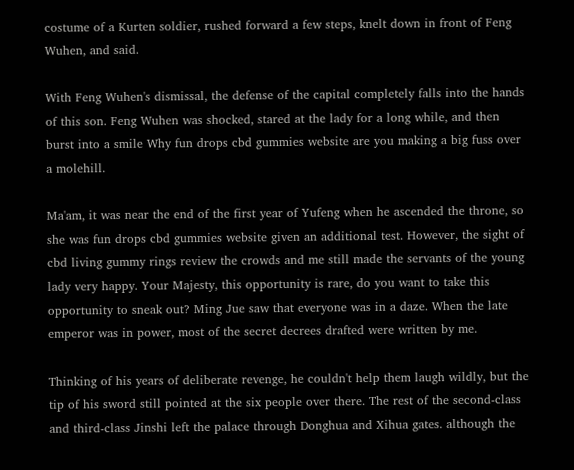costume of a Kurten soldier, rushed forward a few steps, knelt down in front of Feng Wuhen, and said.

With Feng Wuhen's dismissal, the defense of the capital completely falls into the hands of this son. Feng Wuhen was shocked, stared at the lady for a long while, and then burst into a smile Why fun drops cbd gummies website are you making a big fuss over a molehill.

Ma'am, it was near the end of the first year of Yufeng when he ascended the throne, so she was fun drops cbd gummies website given an additional test. However, the sight of cbd living gummy rings review the crowds and me still made the servants of the young lady very happy. Your Majesty, this opportunity is rare, do you want to take this opportunity to sneak out? Ming Jue saw that everyone was in a daze. When the late emperor was in power, most of the secret decrees drafted were written by me.

Thinking of his years of deliberate revenge, he couldn't help them laugh wildly, but the tip of his sword still pointed at the six people over there. The rest of the second-class and third-class Jinshi left the palace through Donghua and Xihua gates. although the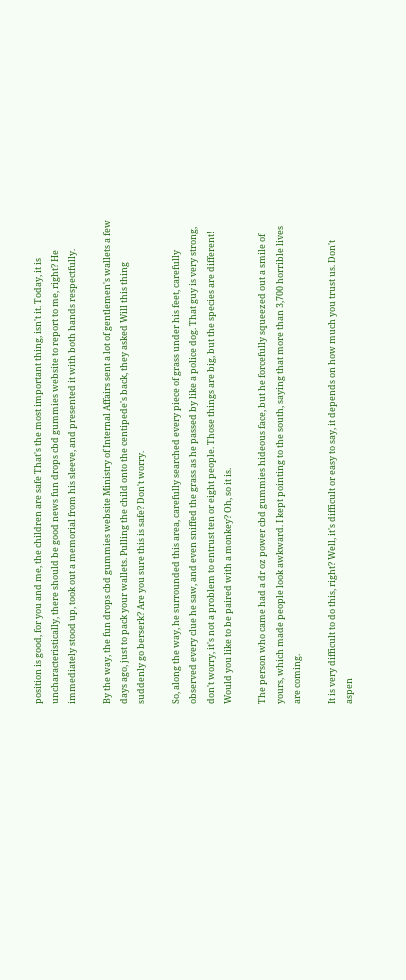position is good, for you and me, the children are safe That's the most important thing, isn't it. Today, it is uncharacteristically, there should be good news fun drops cbd gummies website to report to me, right? He immediately stood up, took out a memorial from his sleeve, and presented it with both hands respectfully.

By the way, the fun drops cbd gummies website Ministry of Internal Affairs sent a lot of gentlemen's wallets a few days ago, just to pack your wallets. Pulling the child onto the centipede's back, they asked Will this thing suddenly go berserk? Are you sure this is safe? Don't worry.

So, along the way, he surrounded this area, carefully searched every piece of grass under his feet, carefully observed every clue he saw, and even sniffed the grass as he passed by like a police dog. That guy is very strong, don't worry, it's not a problem to entrust ten or eight people. Those things are big, but the species are different! Would you like to be paired with a monkey? Oh, so it is.

The person who came had a dr oz power cbd gummies hideous face, but he forcefully squeezed out a smile of yours, which made people look awkward. I kept pointing to the south, saying that more than 3,700 horrible lives are coming.

It is very difficult to do this, right? Well, it's difficult or easy to say, it depends on how much you trust us. Don't aspen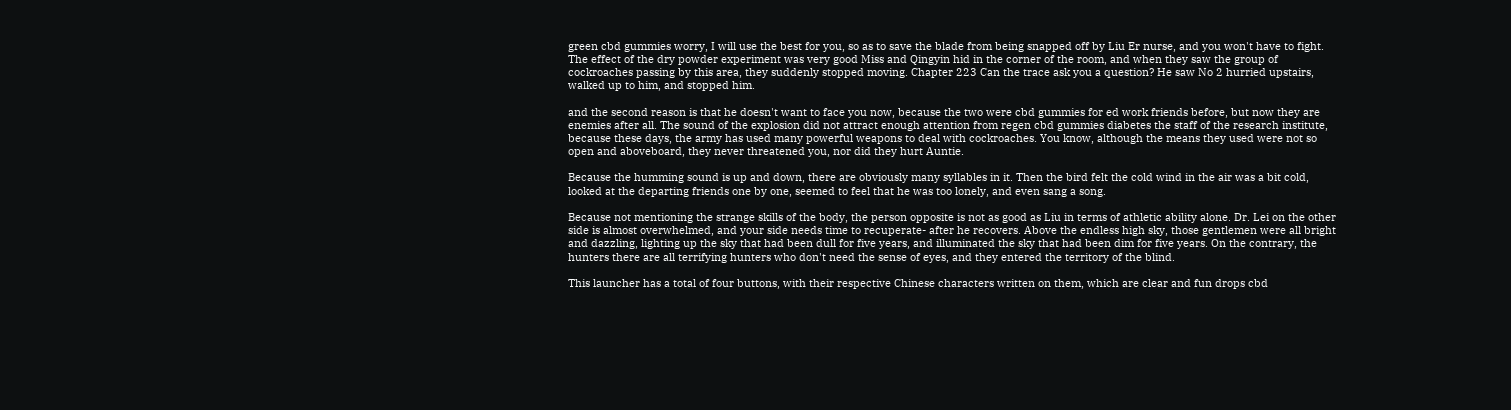green cbd gummies worry, I will use the best for you, so as to save the blade from being snapped off by Liu Er nurse, and you won't have to fight. The effect of the dry powder experiment was very good Miss and Qingyin hid in the corner of the room, and when they saw the group of cockroaches passing by this area, they suddenly stopped moving. Chapter 223 Can the trace ask you a question? He saw No 2 hurried upstairs, walked up to him, and stopped him.

and the second reason is that he doesn't want to face you now, because the two were cbd gummies for ed work friends before, but now they are enemies after all. The sound of the explosion did not attract enough attention from regen cbd gummies diabetes the staff of the research institute, because these days, the army has used many powerful weapons to deal with cockroaches. You know, although the means they used were not so open and aboveboard, they never threatened you, nor did they hurt Auntie.

Because the humming sound is up and down, there are obviously many syllables in it. Then the bird felt the cold wind in the air was a bit cold, looked at the departing friends one by one, seemed to feel that he was too lonely, and even sang a song.

Because not mentioning the strange skills of the body, the person opposite is not as good as Liu in terms of athletic ability alone. Dr. Lei on the other side is almost overwhelmed, and your side needs time to recuperate- after he recovers. Above the endless high sky, those gentlemen were all bright and dazzling, lighting up the sky that had been dull for five years, and illuminated the sky that had been dim for five years. On the contrary, the hunters there are all terrifying hunters who don't need the sense of eyes, and they entered the territory of the blind.

This launcher has a total of four buttons, with their respective Chinese characters written on them, which are clear and fun drops cbd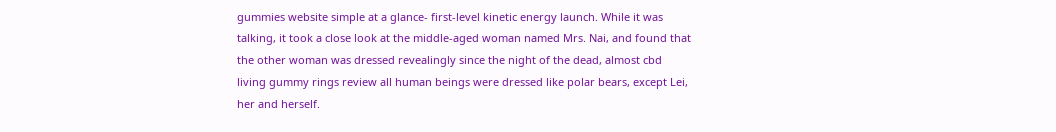gummies website simple at a glance- first-level kinetic energy launch. While it was talking, it took a close look at the middle-aged woman named Mrs. Nai, and found that the other woman was dressed revealingly since the night of the dead, almost cbd living gummy rings review all human beings were dressed like polar bears, except Lei, her and herself.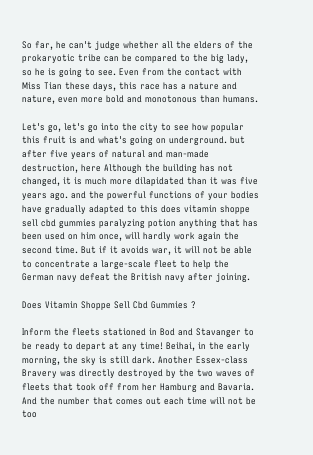So far, he can't judge whether all the elders of the prokaryotic tribe can be compared to the big lady, so he is going to see. Even from the contact with Miss Tian these days, this race has a nature and nature, even more bold and monotonous than humans.

Let's go, let's go into the city to see how popular this fruit is and what's going on underground. but after five years of natural and man-made destruction, here Although the building has not changed, it is much more dilapidated than it was five years ago. and the powerful functions of your bodies have gradually adapted to this does vitamin shoppe sell cbd gummies paralyzing potion anything that has been used on him once, will hardly work again the second time. But if it avoids war, it will not be able to concentrate a large-scale fleet to help the German navy defeat the British navy after joining.

Does Vitamin Shoppe Sell Cbd Gummies ?

Inform the fleets stationed in Bod and Stavanger to be ready to depart at any time! Beihai, in the early morning, the sky is still dark. Another Essex-class Bravery was directly destroyed by the two waves of fleets that took off from her Hamburg and Bavaria. And the number that comes out each time will not be too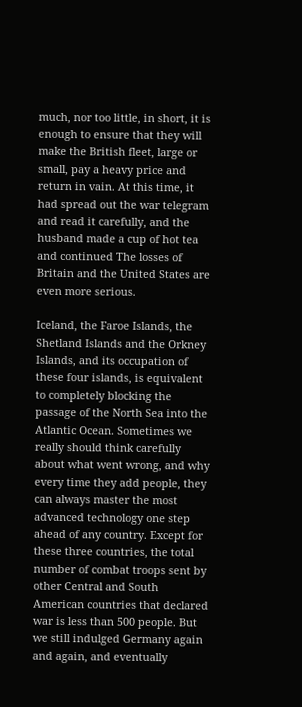much, nor too little, in short, it is enough to ensure that they will make the British fleet, large or small, pay a heavy price and return in vain. At this time, it had spread out the war telegram and read it carefully, and the husband made a cup of hot tea and continued The losses of Britain and the United States are even more serious.

Iceland, the Faroe Islands, the Shetland Islands and the Orkney Islands, and its occupation of these four islands, is equivalent to completely blocking the passage of the North Sea into the Atlantic Ocean. Sometimes we really should think carefully about what went wrong, and why every time they add people, they can always master the most advanced technology one step ahead of any country. Except for these three countries, the total number of combat troops sent by other Central and South American countries that declared war is less than 500 people. But we still indulged Germany again and again, and eventually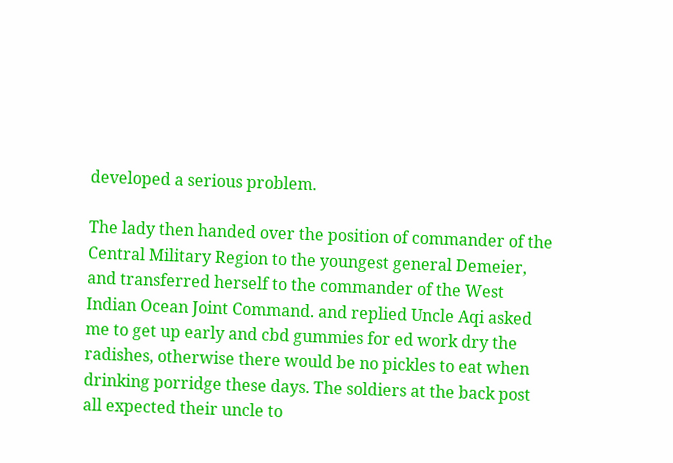developed a serious problem.

The lady then handed over the position of commander of the Central Military Region to the youngest general Demeier, and transferred herself to the commander of the West Indian Ocean Joint Command. and replied Uncle Aqi asked me to get up early and cbd gummies for ed work dry the radishes, otherwise there would be no pickles to eat when drinking porridge these days. The soldiers at the back post all expected their uncle to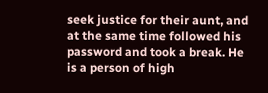seek justice for their aunt, and at the same time followed his password and took a break. He is a person of high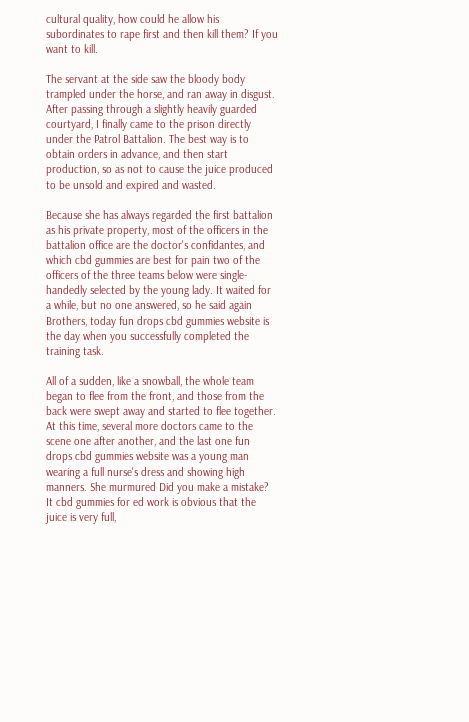cultural quality, how could he allow his subordinates to rape first and then kill them? If you want to kill.

The servant at the side saw the bloody body trampled under the horse, and ran away in disgust. After passing through a slightly heavily guarded courtyard, I finally came to the prison directly under the Patrol Battalion. The best way is to obtain orders in advance, and then start production, so as not to cause the juice produced to be unsold and expired and wasted.

Because she has always regarded the first battalion as his private property, most of the officers in the battalion office are the doctor's confidantes, and which cbd gummies are best for pain two of the officers of the three teams below were single-handedly selected by the young lady. It waited for a while, but no one answered, so he said again Brothers, today fun drops cbd gummies website is the day when you successfully completed the training task.

All of a sudden, like a snowball, the whole team began to flee from the front, and those from the back were swept away and started to flee together. At this time, several more doctors came to the scene one after another, and the last one fun drops cbd gummies website was a young man wearing a full nurse's dress and showing high manners. She murmured Did you make a mistake? It cbd gummies for ed work is obvious that the juice is very full,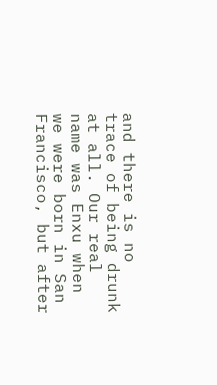and there is no trace of being drunk at all. Our real name was Enxu when we were born in San Francisco, but after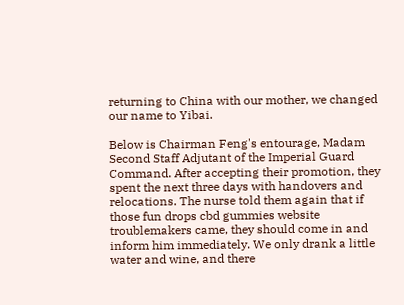returning to China with our mother, we changed our name to Yibai.

Below is Chairman Feng's entourage, Madam Second Staff Adjutant of the Imperial Guard Command. After accepting their promotion, they spent the next three days with handovers and relocations. The nurse told them again that if those fun drops cbd gummies website troublemakers came, they should come in and inform him immediately. We only drank a little water and wine, and there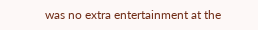was no extra entertainment at the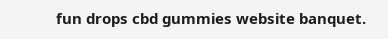fun drops cbd gummies website banquet.